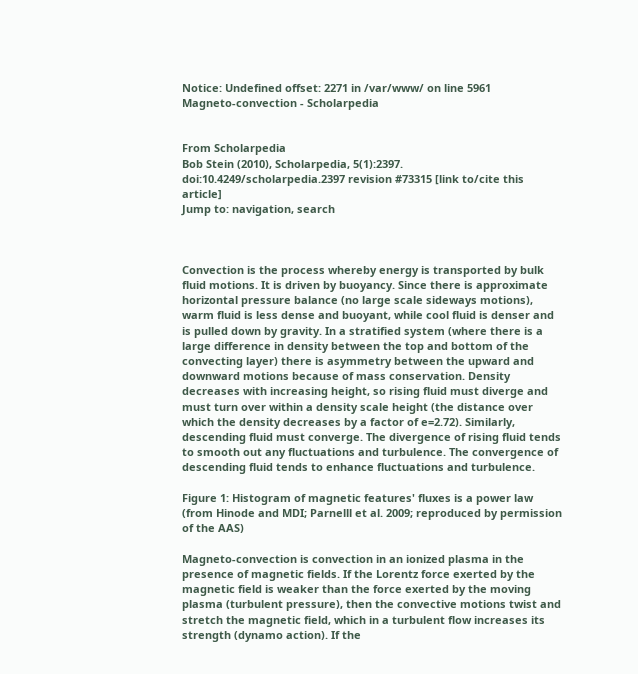Notice: Undefined offset: 2271 in /var/www/ on line 5961
Magneto-convection - Scholarpedia


From Scholarpedia
Bob Stein (2010), Scholarpedia, 5(1):2397. doi:10.4249/scholarpedia.2397 revision #73315 [link to/cite this article]
Jump to: navigation, search



Convection is the process whereby energy is transported by bulk fluid motions. It is driven by buoyancy. Since there is approximate horizontal pressure balance (no large scale sideways motions), warm fluid is less dense and buoyant, while cool fluid is denser and is pulled down by gravity. In a stratified system (where there is a large difference in density between the top and bottom of the convecting layer) there is asymmetry between the upward and downward motions because of mass conservation. Density decreases with increasing height, so rising fluid must diverge and must turn over within a density scale height (the distance over which the density decreases by a factor of e=2.72). Similarly, descending fluid must converge. The divergence of rising fluid tends to smooth out any fluctuations and turbulence. The convergence of descending fluid tends to enhance fluctuations and turbulence.

Figure 1: Histogram of magnetic features' fluxes is a power law (from Hinode and MDI; Parnelll et al. 2009; reproduced by permission of the AAS)

Magneto-convection is convection in an ionized plasma in the presence of magnetic fields. If the Lorentz force exerted by the magnetic field is weaker than the force exerted by the moving plasma (turbulent pressure), then the convective motions twist and stretch the magnetic field, which in a turbulent flow increases its strength (dynamo action). If the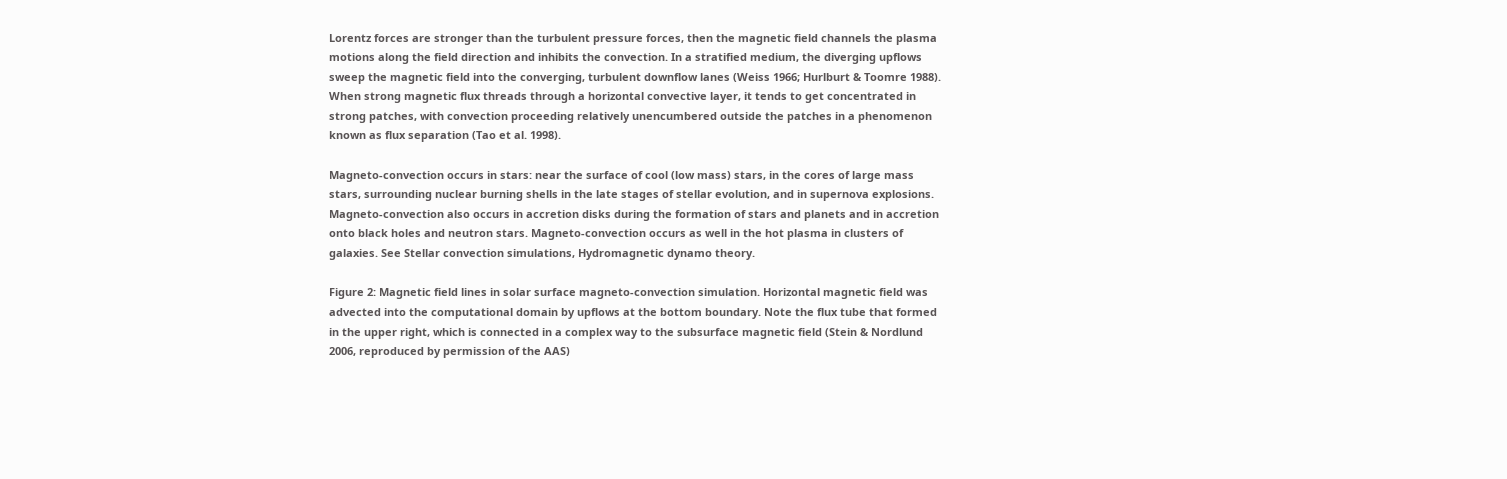Lorentz forces are stronger than the turbulent pressure forces, then the magnetic field channels the plasma motions along the field direction and inhibits the convection. In a stratified medium, the diverging upflows sweep the magnetic field into the converging, turbulent downflow lanes (Weiss 1966; Hurlburt & Toomre 1988). When strong magnetic flux threads through a horizontal convective layer, it tends to get concentrated in strong patches, with convection proceeding relatively unencumbered outside the patches in a phenomenon known as flux separation (Tao et al. 1998).

Magneto-convection occurs in stars: near the surface of cool (low mass) stars, in the cores of large mass stars, surrounding nuclear burning shells in the late stages of stellar evolution, and in supernova explosions. Magneto-convection also occurs in accretion disks during the formation of stars and planets and in accretion onto black holes and neutron stars. Magneto-convection occurs as well in the hot plasma in clusters of galaxies. See Stellar convection simulations, Hydromagnetic dynamo theory.

Figure 2: Magnetic field lines in solar surface magneto-convection simulation. Horizontal magnetic field was advected into the computational domain by upflows at the bottom boundary. Note the flux tube that formed in the upper right, which is connected in a complex way to the subsurface magnetic field (Stein & Nordlund 2006, reproduced by permission of the AAS)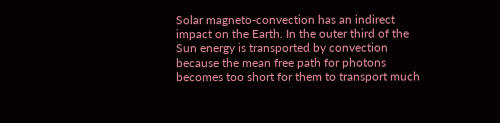Solar magneto-convection has an indirect impact on the Earth. In the outer third of the Sun energy is transported by convection because the mean free path for photons becomes too short for them to transport much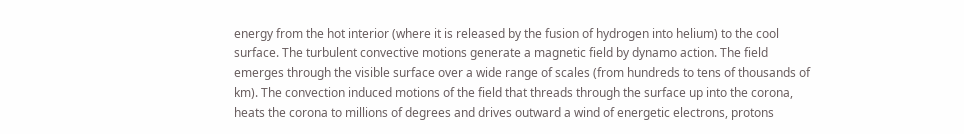energy from the hot interior (where it is released by the fusion of hydrogen into helium) to the cool surface. The turbulent convective motions generate a magnetic field by dynamo action. The field emerges through the visible surface over a wide range of scales (from hundreds to tens of thousands of km). The convection induced motions of the field that threads through the surface up into the corona, heats the corona to millions of degrees and drives outward a wind of energetic electrons, protons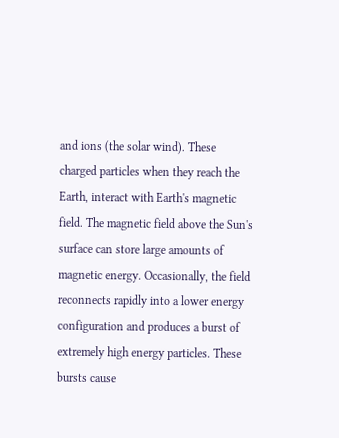and ions (the solar wind). These charged particles when they reach the Earth, interact with Earth's magnetic field. The magnetic field above the Sun's surface can store large amounts of magnetic energy. Occasionally, the field reconnects rapidly into a lower energy configuration and produces a burst of extremely high energy particles. These bursts cause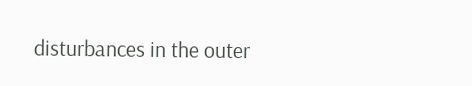disturbances in the outer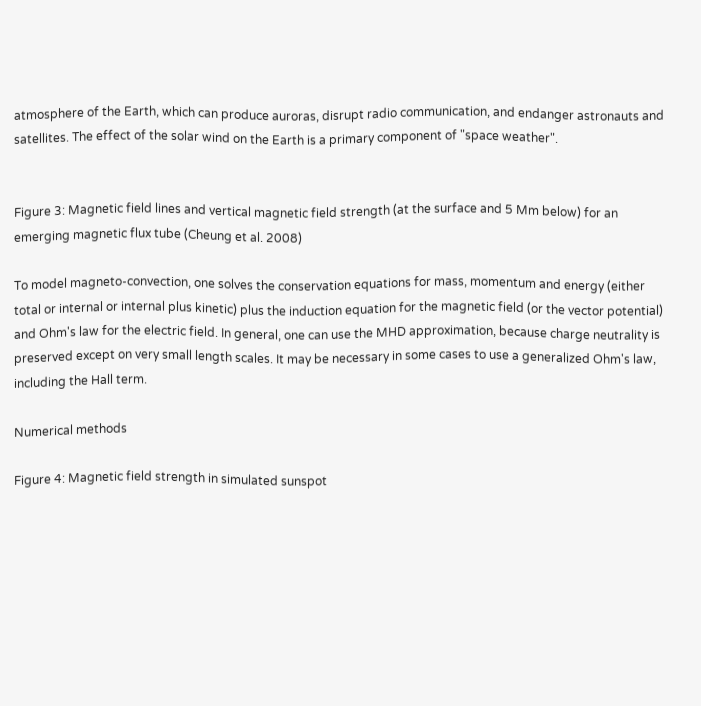atmosphere of the Earth, which can produce auroras, disrupt radio communication, and endanger astronauts and satellites. The effect of the solar wind on the Earth is a primary component of "space weather".


Figure 3: Magnetic field lines and vertical magnetic field strength (at the surface and 5 Mm below) for an emerging magnetic flux tube (Cheung et al. 2008)

To model magneto-convection, one solves the conservation equations for mass, momentum and energy (either total or internal or internal plus kinetic) plus the induction equation for the magnetic field (or the vector potential) and Ohm's law for the electric field. In general, one can use the MHD approximation, because charge neutrality is preserved except on very small length scales. It may be necessary in some cases to use a generalized Ohm's law, including the Hall term.

Numerical methods

Figure 4: Magnetic field strength in simulated sunspot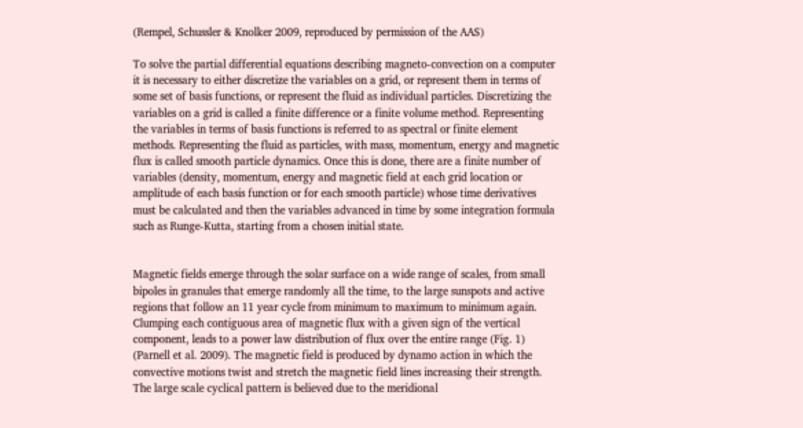(Rempel, Schussler & Knolker 2009, reproduced by permission of the AAS)

To solve the partial differential equations describing magneto-convection on a computer it is necessary to either discretize the variables on a grid, or represent them in terms of some set of basis functions, or represent the fluid as individual particles. Discretizing the variables on a grid is called a finite difference or a finite volume method. Representing the variables in terms of basis functions is referred to as spectral or finite element methods. Representing the fluid as particles, with mass, momentum, energy and magnetic flux is called smooth particle dynamics. Once this is done, there are a finite number of variables (density, momentum, energy and magnetic field at each grid location or amplitude of each basis function or for each smooth particle) whose time derivatives must be calculated and then the variables advanced in time by some integration formula such as Runge-Kutta, starting from a chosen initial state.


Magnetic fields emerge through the solar surface on a wide range of scales, from small bipoles in granules that emerge randomly all the time, to the large sunspots and active regions that follow an 11 year cycle from minimum to maximum to minimum again. Clumping each contiguous area of magnetic flux with a given sign of the vertical component, leads to a power law distribution of flux over the entire range (Fig. 1) (Parnell et al. 2009). The magnetic field is produced by dynamo action in which the convective motions twist and stretch the magnetic field lines increasing their strength. The large scale cyclical pattern is believed due to the meridional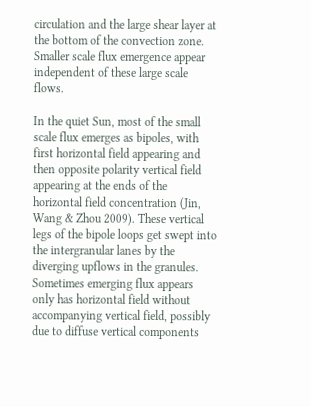circulation and the large shear layer at the bottom of the convection zone. Smaller scale flux emergence appear independent of these large scale flows.

In the quiet Sun, most of the small scale flux emerges as bipoles, with first horizontal field appearing and then opposite polarity vertical field appearing at the ends of the horizontal field concentration (Jin, Wang & Zhou 2009). These vertical legs of the bipole loops get swept into the intergranular lanes by the diverging upflows in the granules. Sometimes emerging flux appears only has horizontal field without accompanying vertical field, possibly due to diffuse vertical components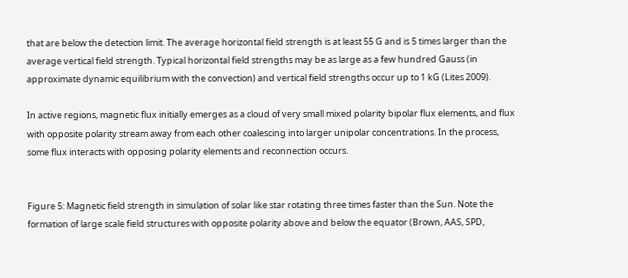that are below the detection limit. The average horizontal field strength is at least 55 G and is 5 times larger than the average vertical field strength. Typical horizontal field strengths may be as large as a few hundred Gauss (in approximate dynamic equilibrium with the convection) and vertical field strengths occur up to 1 kG (Lites 2009).

In active regions, magnetic flux initially emerges as a cloud of very small mixed polarity bipolar flux elements, and flux with opposite polarity stream away from each other coalescing into larger unipolar concentrations. In the process, some flux interacts with opposing polarity elements and reconnection occurs.


Figure 5: Magnetic field strength in simulation of solar like star rotating three times faster than the Sun. Note the formation of large scale field structures with opposite polarity above and below the equator (Brown, AAS, SPD,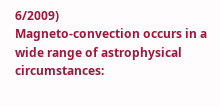6/2009)
Magneto-convection occurs in a wide range of astrophysical circumstances: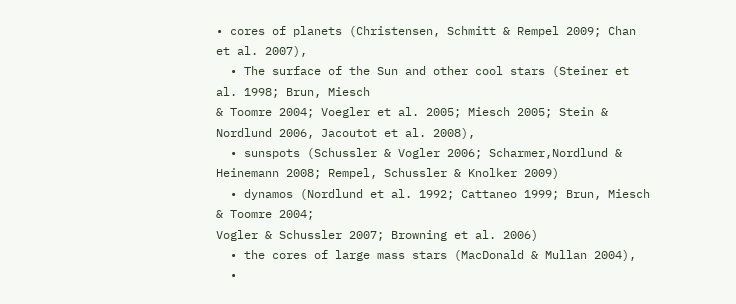• cores of planets (Christensen, Schmitt & Rempel 2009; Chan et al. 2007),
  • The surface of the Sun and other cool stars (Steiner et al. 1998; Brun, Miesch
& Toomre 2004; Voegler et al. 2005; Miesch 2005; Stein & Nordlund 2006, Jacoutot et al. 2008),
  • sunspots (Schussler & Vogler 2006; Scharmer,Nordlund & Heinemann 2008; Rempel, Schussler & Knolker 2009)
  • dynamos (Nordlund et al. 1992; Cattaneo 1999; Brun, Miesch & Toomre 2004;
Vogler & Schussler 2007; Browning et al. 2006)
  • the cores of large mass stars (MacDonald & Mullan 2004),
  •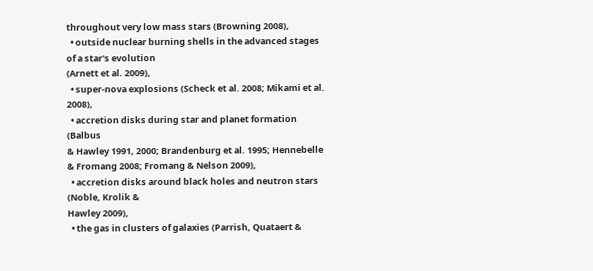throughout very low mass stars (Browning 2008),
  • outside nuclear burning shells in the advanced stages of a star's evolution
(Arnett et al. 2009),
  • super-nova explosions (Scheck et al. 2008; Mikami et al. 2008),
  • accretion disks during star and planet formation (Balbus
& Hawley 1991, 2000; Brandenburg et al. 1995; Hennebelle & Fromang 2008; Fromang & Nelson 2009),
  • accretion disks around black holes and neutron stars (Noble, Krolik &
Hawley 2009),
  • the gas in clusters of galaxies (Parrish, Quataert &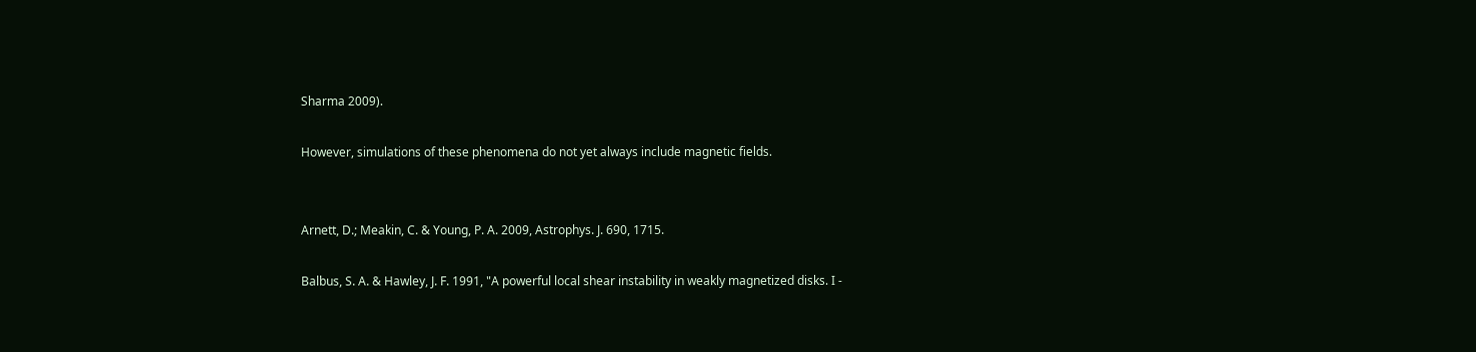Sharma 2009).

However, simulations of these phenomena do not yet always include magnetic fields.


Arnett, D.; Meakin, C. & Young, P. A. 2009, Astrophys. J. 690, 1715.

Balbus, S. A. & Hawley, J. F. 1991, "A powerful local shear instability in weakly magnetized disks. I -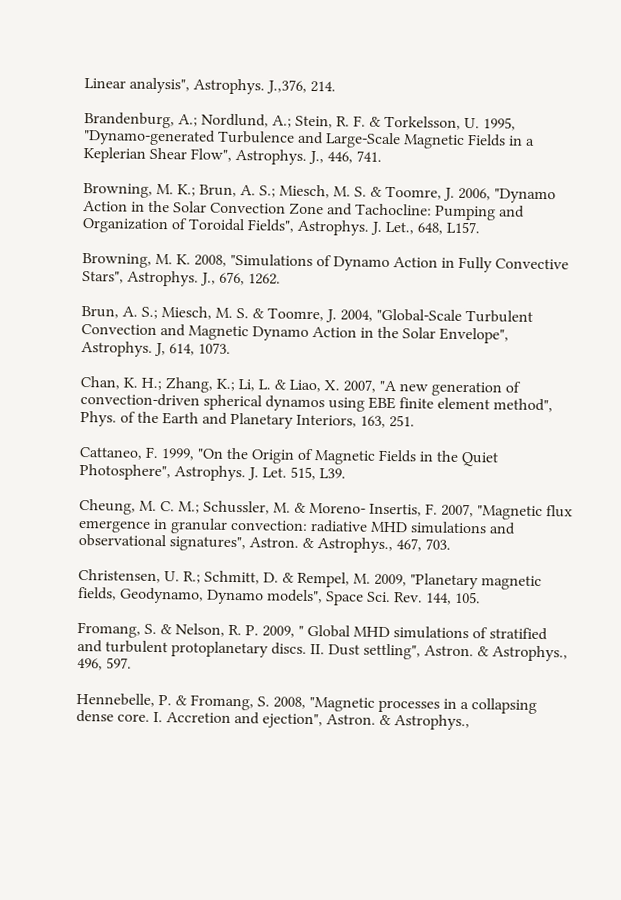Linear analysis", Astrophys. J.,376, 214.

Brandenburg, A.; Nordlund, A.; Stein, R. F. & Torkelsson, U. 1995, "Dynamo-generated Turbulence and Large-Scale Magnetic Fields in a Keplerian Shear Flow", Astrophys. J., 446, 741.

Browning, M. K.; Brun, A. S.; Miesch, M. S. & Toomre, J. 2006, "Dynamo Action in the Solar Convection Zone and Tachocline: Pumping and Organization of Toroidal Fields", Astrophys. J. Let., 648, L157.

Browning, M. K. 2008, "Simulations of Dynamo Action in Fully Convective Stars", Astrophys. J., 676, 1262.

Brun, A. S.; Miesch, M. S. & Toomre, J. 2004, "Global-Scale Turbulent Convection and Magnetic Dynamo Action in the Solar Envelope", Astrophys. J, 614, 1073.

Chan, K. H.; Zhang, K.; Li, L. & Liao, X. 2007, "A new generation of convection-driven spherical dynamos using EBE finite element method", Phys. of the Earth and Planetary Interiors, 163, 251.

Cattaneo, F. 1999, "On the Origin of Magnetic Fields in the Quiet Photosphere", Astrophys. J. Let. 515, L39.

Cheung, M. C. M.; Schussler, M. & Moreno- Insertis, F. 2007, "Magnetic flux emergence in granular convection: radiative MHD simulations and observational signatures", Astron. & Astrophys., 467, 703.

Christensen, U. R.; Schmitt, D. & Rempel, M. 2009, "Planetary magnetic fields, Geodynamo, Dynamo models", Space Sci. Rev. 144, 105.

Fromang, S. & Nelson, R. P. 2009, " Global MHD simulations of stratified and turbulent protoplanetary discs. II. Dust settling", Astron. & Astrophys., 496, 597.

Hennebelle, P. & Fromang, S. 2008, "Magnetic processes in a collapsing dense core. I. Accretion and ejection", Astron. & Astrophys.,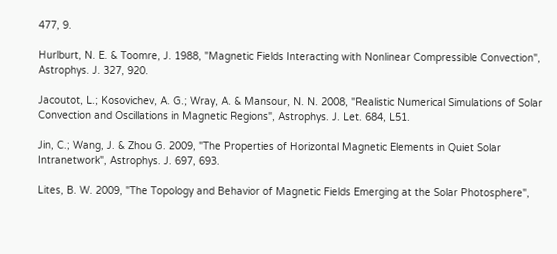477, 9.

Hurlburt, N. E. & Toomre, J. 1988, "Magnetic Fields Interacting with Nonlinear Compressible Convection", Astrophys. J. 327, 920.

Jacoutot, L.; Kosovichev, A. G.; Wray, A. & Mansour, N. N. 2008, "Realistic Numerical Simulations of Solar Convection and Oscillations in Magnetic Regions", Astrophys. J. Let. 684, L51.

Jin, C.; Wang, J. & Zhou G. 2009, "The Properties of Horizontal Magnetic Elements in Quiet Solar Intranetwork", Astrophys. J. 697, 693.

Lites, B. W. 2009, "The Topology and Behavior of Magnetic Fields Emerging at the Solar Photosphere",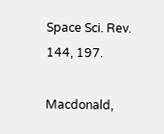Space Sci. Rev. 144, 197.

Macdonald,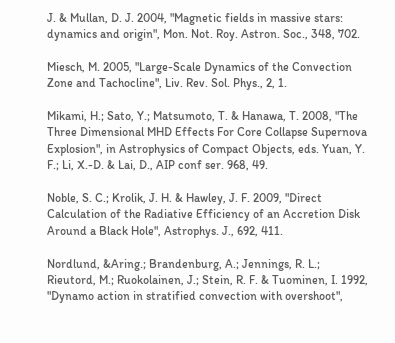J. & Mullan, D. J. 2004, "Magnetic fields in massive stars: dynamics and origin", Mon. Not. Roy. Astron. Soc., 348, 702.

Miesch, M. 2005, "Large-Scale Dynamics of the Convection Zone and Tachocline", Liv. Rev. Sol. Phys., 2, 1.

Mikami, H.; Sato, Y.; Matsumoto, T. & Hanawa, T. 2008, "The Three Dimensional MHD Effects For Core Collapse Supernova Explosion", in Astrophysics of Compact Objects, eds. Yuan, Y. F.; Li, X.-D. & Lai, D., AIP conf ser. 968, 49.

Noble, S. C.; Krolik, J. H. & Hawley, J. F. 2009, "Direct Calculation of the Radiative Efficiency of an Accretion Disk Around a Black Hole", Astrophys. J., 692, 411.

Nordlund, &Aring.; Brandenburg, A.; Jennings, R. L.; Rieutord, M.; Ruokolainen, J.; Stein, R. F. & Tuominen, I. 1992, "Dynamo action in stratified convection with overshoot",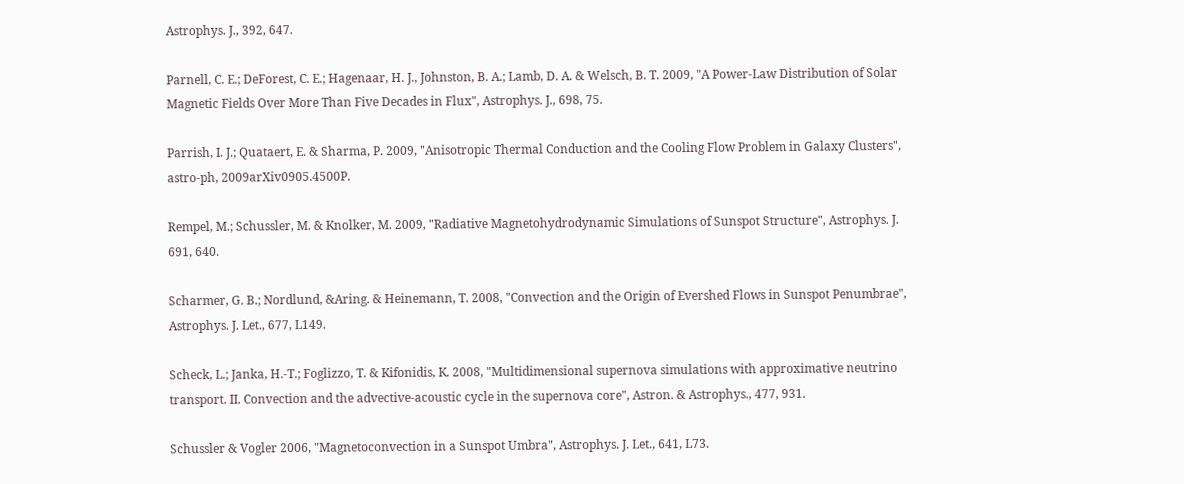Astrophys. J., 392, 647.

Parnell, C. E.; DeForest, C. E.; Hagenaar, H. J., Johnston, B. A.; Lamb, D. A. & Welsch, B. T. 2009, "A Power-Law Distribution of Solar Magnetic Fields Over More Than Five Decades in Flux", Astrophys. J., 698, 75.

Parrish, I. J.; Quataert, E. & Sharma, P. 2009, "Anisotropic Thermal Conduction and the Cooling Flow Problem in Galaxy Clusters", astro-ph, 2009arXiv0905.4500P.

Rempel, M.; Schussler, M. & Knolker, M. 2009, "Radiative Magnetohydrodynamic Simulations of Sunspot Structure", Astrophys. J. 691, 640.

Scharmer, G. B.; Nordlund, &Aring. & Heinemann, T. 2008, "Convection and the Origin of Evershed Flows in Sunspot Penumbrae", Astrophys. J. Let., 677, L149.

Scheck, L.; Janka, H.-T.; Foglizzo, T. & Kifonidis, K. 2008, "Multidimensional supernova simulations with approximative neutrino transport. II. Convection and the advective-acoustic cycle in the supernova core", Astron. & Astrophys., 477, 931.

Schussler & Vogler 2006, "Magnetoconvection in a Sunspot Umbra", Astrophys. J. Let., 641, L73.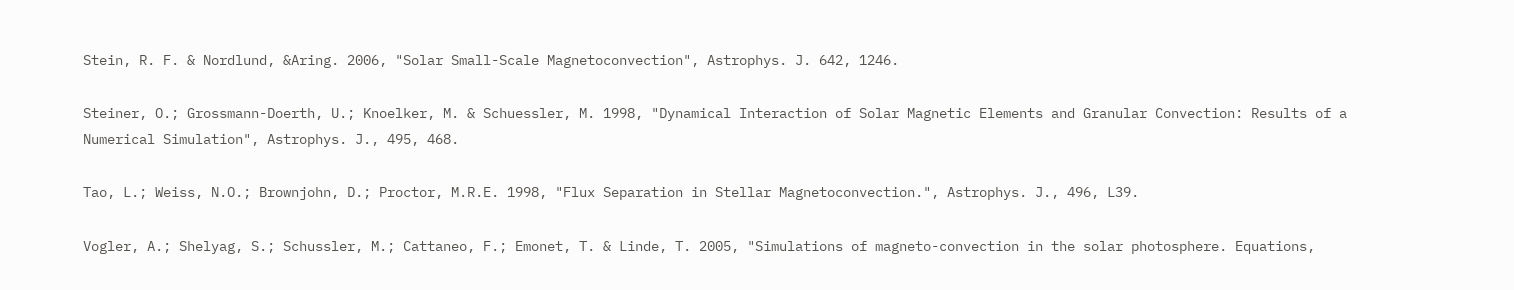Stein, R. F. & Nordlund, &Aring. 2006, "Solar Small-Scale Magnetoconvection", Astrophys. J. 642, 1246.

Steiner, O.; Grossmann-Doerth, U.; Knoelker, M. & Schuessler, M. 1998, "Dynamical Interaction of Solar Magnetic Elements and Granular Convection: Results of a Numerical Simulation", Astrophys. J., 495, 468.

Tao, L.; Weiss, N.O.; Brownjohn, D.; Proctor, M.R.E. 1998, "Flux Separation in Stellar Magnetoconvection.", Astrophys. J., 496, L39.

Vogler, A.; Shelyag, S.; Schussler, M.; Cattaneo, F.; Emonet, T. & Linde, T. 2005, "Simulations of magneto-convection in the solar photosphere. Equations,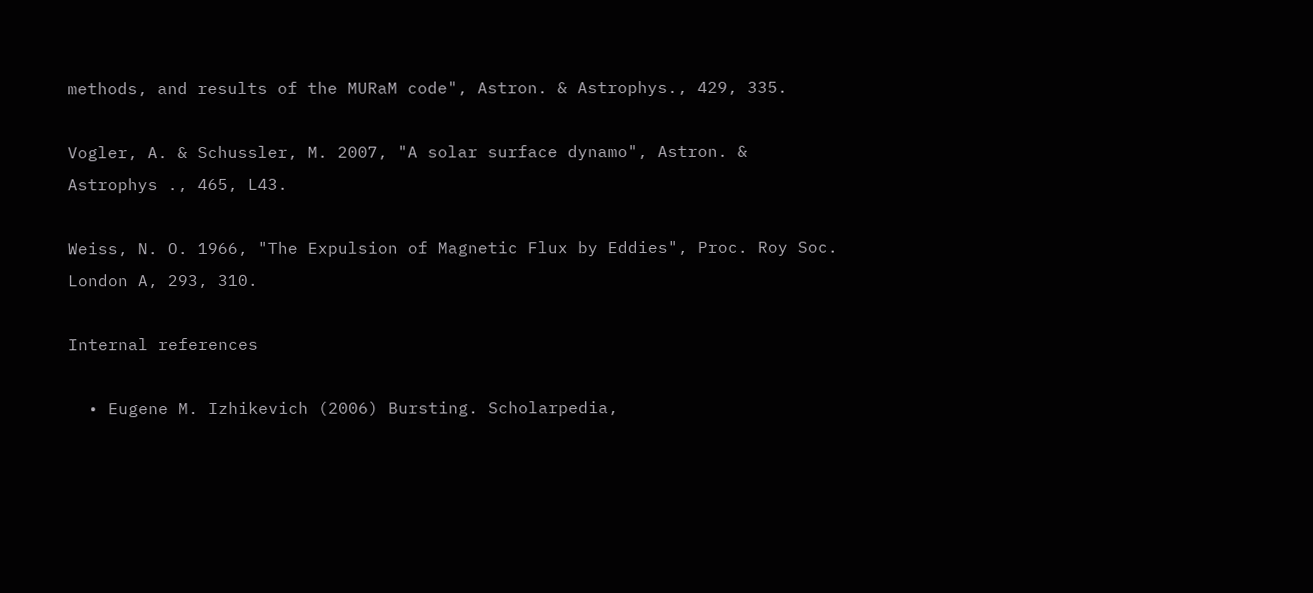methods, and results of the MURaM code", Astron. & Astrophys., 429, 335.

Vogler, A. & Schussler, M. 2007, "A solar surface dynamo", Astron. & Astrophys ., 465, L43.

Weiss, N. O. 1966, "The Expulsion of Magnetic Flux by Eddies", Proc. Roy Soc. London A, 293, 310.

Internal references

  • Eugene M. Izhikevich (2006) Bursting. Scholarpedia,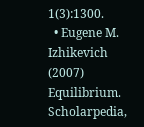1(3):1300.
  • Eugene M. Izhikevich (2007) Equilibrium. Scholarpedia,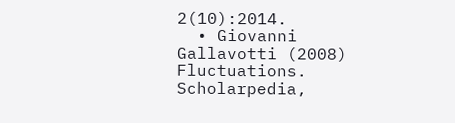2(10):2014.
  • Giovanni Gallavotti (2008) Fluctuations. Scholarpedia,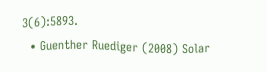3(6):5893.
  • Guenther Ruediger (2008) Solar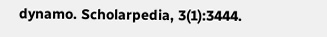dynamo. Scholarpedia, 3(1):3444.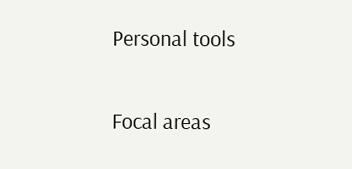Personal tools

Focal areas